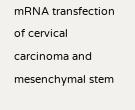mRNA transfection of cervical carcinoma and mesenchymal stem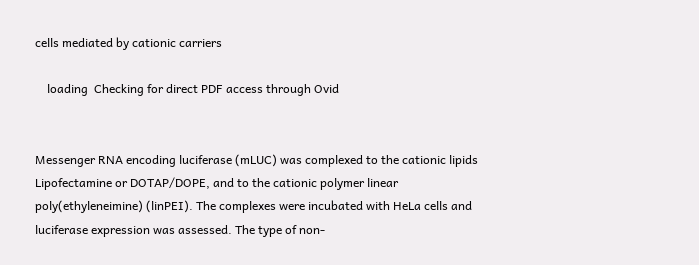cells mediated by cationic carriers

    loading  Checking for direct PDF access through Ovid


Messenger RNA encoding luciferase (mLUC) was complexed to the cationic lipids Lipofectamine or DOTAP/DOPE, and to the cationic polymer linear poly(ethyleneimine) (linPEI). The complexes were incubated with HeLa cells and luciferase expression was assessed. The type of non-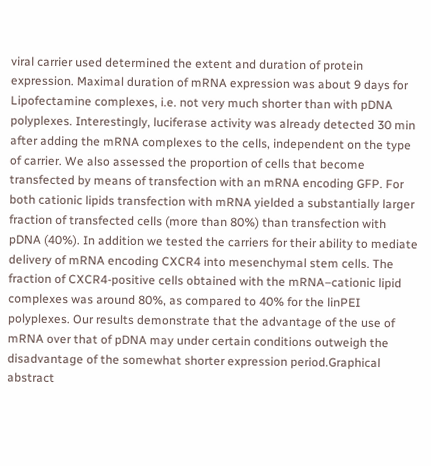viral carrier used determined the extent and duration of protein expression. Maximal duration of mRNA expression was about 9 days for Lipofectamine complexes, i.e. not very much shorter than with pDNA polyplexes. Interestingly, luciferase activity was already detected 30 min after adding the mRNA complexes to the cells, independent on the type of carrier. We also assessed the proportion of cells that become transfected by means of transfection with an mRNA encoding GFP. For both cationic lipids transfection with mRNA yielded a substantially larger fraction of transfected cells (more than 80%) than transfection with pDNA (40%). In addition we tested the carriers for their ability to mediate delivery of mRNA encoding CXCR4 into mesenchymal stem cells. The fraction of CXCR4-positive cells obtained with the mRNA–cationic lipid complexes was around 80%, as compared to 40% for the linPEI polyplexes. Our results demonstrate that the advantage of the use of mRNA over that of pDNA may under certain conditions outweigh the disadvantage of the somewhat shorter expression period.Graphical abstract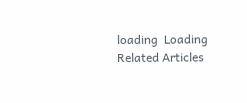loading  Loading Related Articles